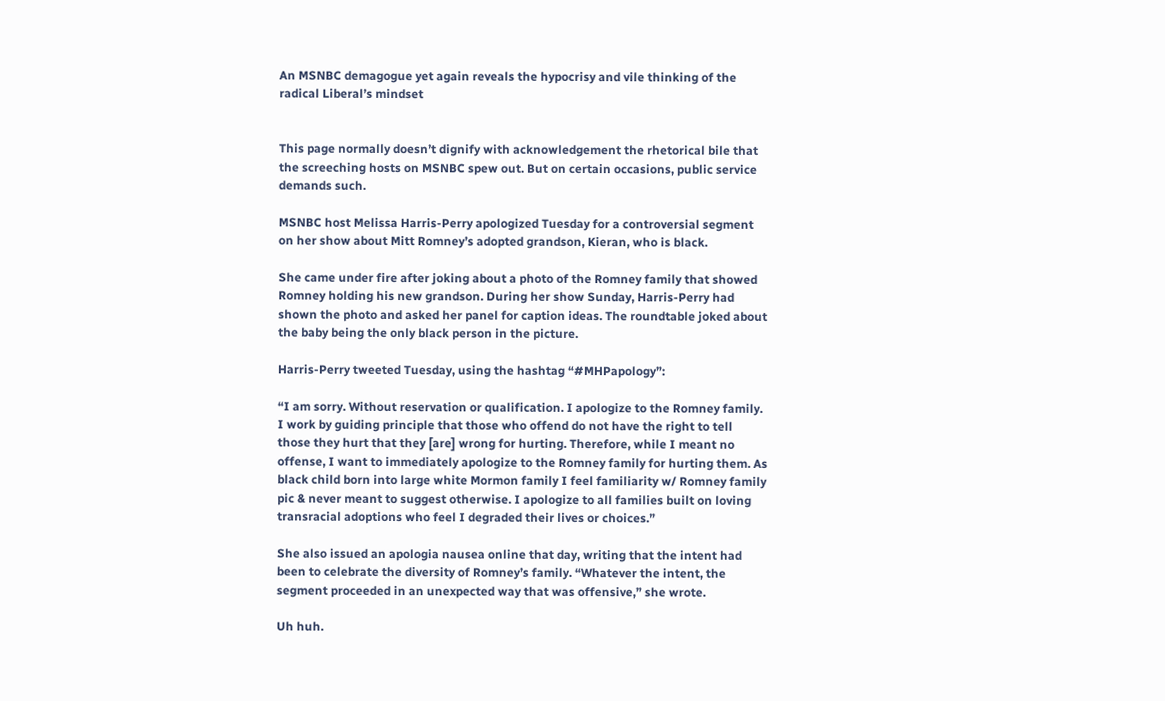An MSNBC demagogue yet again reveals the hypocrisy and vile thinking of the radical Liberal’s mindset


This page normally doesn’t dignify with acknowledgement the rhetorical bile that the screeching hosts on MSNBC spew out. But on certain occasions, public service demands such.

MSNBC host Melissa Harris-Perry apologized Tuesday for a controversial segment on her show about Mitt Romney’s adopted grandson, Kieran, who is black.

She came under fire after joking about a photo of the Romney family that showed Romney holding his new grandson. During her show Sunday, Harris-Perry had shown the photo and asked her panel for caption ideas. The roundtable joked about the baby being the only black person in the picture.

Harris-Perry tweeted Tuesday, using the hashtag “#MHPapology”:

“I am sorry. Without reservation or qualification. I apologize to the Romney family. I work by guiding principle that those who offend do not have the right to tell those they hurt that they [are] wrong for hurting. Therefore, while I meant no offense, I want to immediately apologize to the Romney family for hurting them. As black child born into large white Mormon family I feel familiarity w/ Romney family pic & never meant to suggest otherwise. I apologize to all families built on loving transracial adoptions who feel I degraded their lives or choices.”

She also issued an apologia nausea online that day, writing that the intent had been to celebrate the diversity of Romney’s family. “Whatever the intent, the segment proceeded in an unexpected way that was offensive,” she wrote.

Uh huh.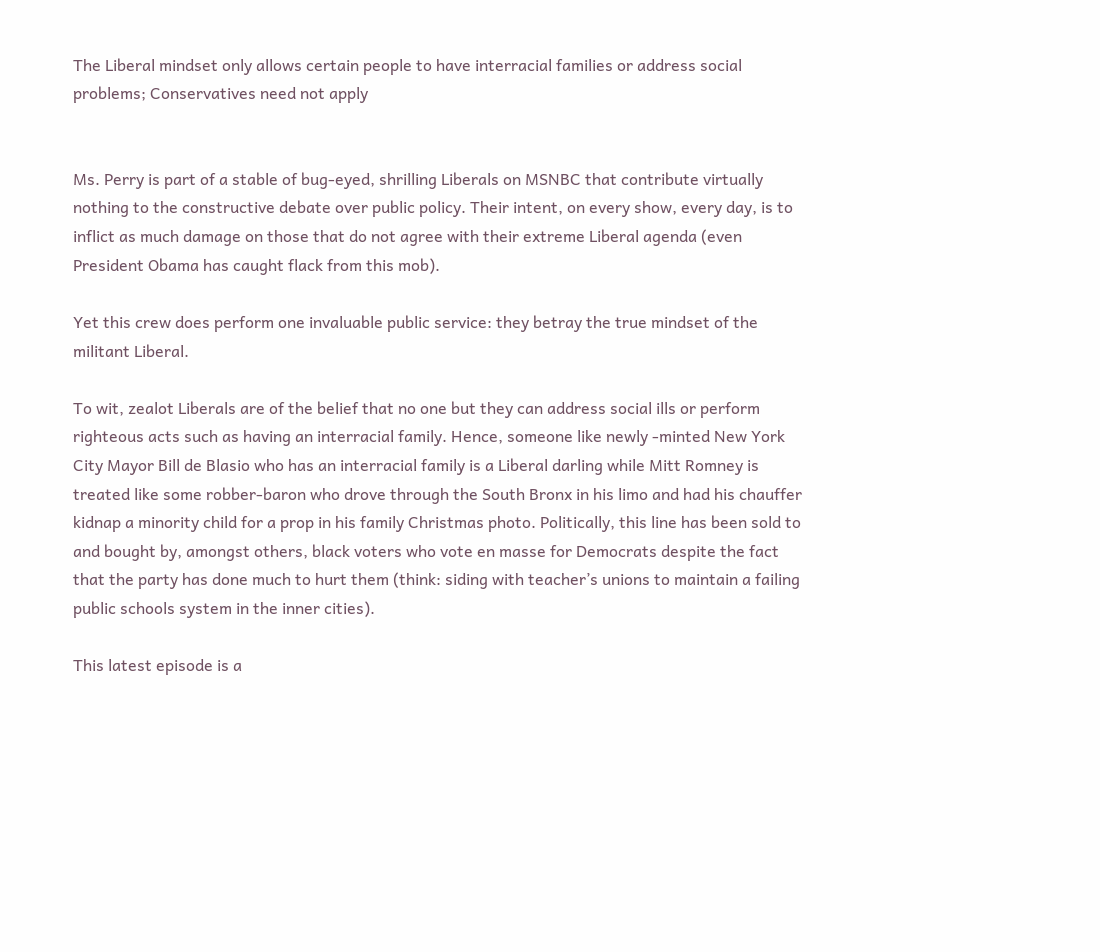The Liberal mindset only allows certain people to have interracial families or address social problems; Conservatives need not apply


Ms. Perry is part of a stable of bug-eyed, shrilling Liberals on MSNBC that contribute virtually nothing to the constructive debate over public policy. Their intent, on every show, every day, is to inflict as much damage on those that do not agree with their extreme Liberal agenda (even President Obama has caught flack from this mob).

Yet this crew does perform one invaluable public service: they betray the true mindset of the militant Liberal.

To wit, zealot Liberals are of the belief that no one but they can address social ills or perform righteous acts such as having an interracial family. Hence, someone like newly -minted New York City Mayor Bill de Blasio who has an interracial family is a Liberal darling while Mitt Romney is treated like some robber-baron who drove through the South Bronx in his limo and had his chauffer kidnap a minority child for a prop in his family Christmas photo. Politically, this line has been sold to and bought by, amongst others, black voters who vote en masse for Democrats despite the fact that the party has done much to hurt them (think: siding with teacher’s unions to maintain a failing public schools system in the inner cities).

This latest episode is a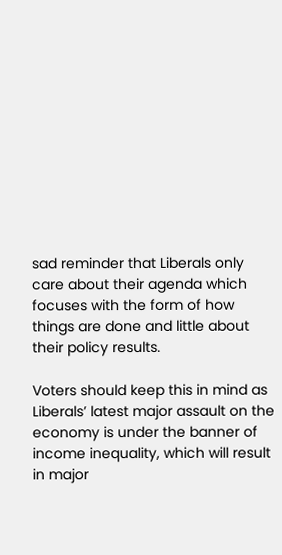sad reminder that Liberals only care about their agenda which focuses with the form of how things are done and little about their policy results.

Voters should keep this in mind as Liberals’ latest major assault on the economy is under the banner of income inequality, which will result in major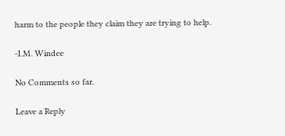harm to the people they claim they are trying to help.

-I.M. Windee

No Comments so far.

Leave a Reply